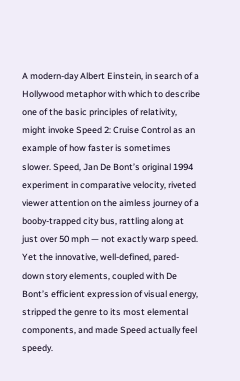A modern-day Albert Einstein, in search of a Hollywood metaphor with which to describe one of the basic principles of relativity, might invoke Speed 2: Cruise Control as an example of how faster is sometimes slower. Speed, Jan De Bont’s original 1994 experiment in comparative velocity, riveted viewer attention on the aimless journey of a booby-trapped city bus, rattling along at just over 50 mph — not exactly warp speed. Yet the innovative, well-defined, pared-down story elements, coupled with De Bont’s efficient expression of visual energy, stripped the genre to its most elemental components, and made Speed actually feel speedy.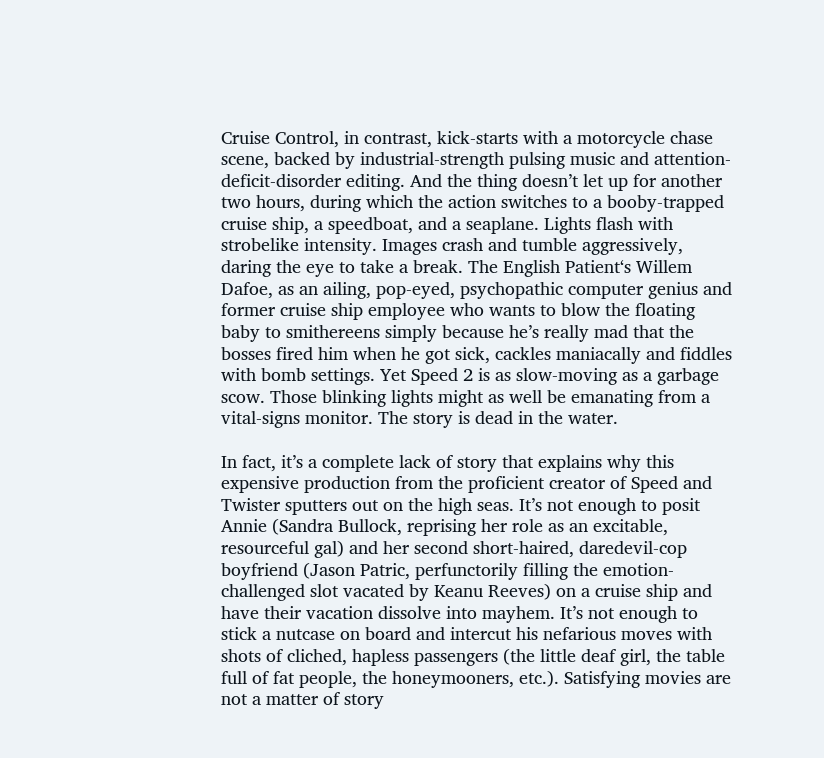Cruise Control, in contrast, kick-starts with a motorcycle chase scene, backed by industrial-strength pulsing music and attention-deficit-disorder editing. And the thing doesn’t let up for another two hours, during which the action switches to a booby-trapped cruise ship, a speedboat, and a seaplane. Lights flash with strobelike intensity. Images crash and tumble aggressively, daring the eye to take a break. The English Patient‘s Willem Dafoe, as an ailing, pop-eyed, psychopathic computer genius and former cruise ship employee who wants to blow the floating baby to smithereens simply because he’s really mad that the bosses fired him when he got sick, cackles maniacally and fiddles with bomb settings. Yet Speed 2 is as slow-moving as a garbage scow. Those blinking lights might as well be emanating from a vital-signs monitor. The story is dead in the water.

In fact, it’s a complete lack of story that explains why this expensive production from the proficient creator of Speed and Twister sputters out on the high seas. It’s not enough to posit Annie (Sandra Bullock, reprising her role as an excitable, resourceful gal) and her second short-haired, daredevil-cop boyfriend (Jason Patric, perfunctorily filling the emotion-challenged slot vacated by Keanu Reeves) on a cruise ship and have their vacation dissolve into mayhem. It’s not enough to stick a nutcase on board and intercut his nefarious moves with shots of cliched, hapless passengers (the little deaf girl, the table full of fat people, the honeymooners, etc.). Satisfying movies are not a matter of story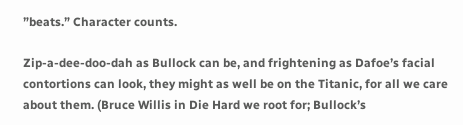”beats.” Character counts.

Zip-a-dee-doo-dah as Bullock can be, and frightening as Dafoe’s facial contortions can look, they might as well be on the Titanic, for all we care about them. (Bruce Willis in Die Hard we root for; Bullock’s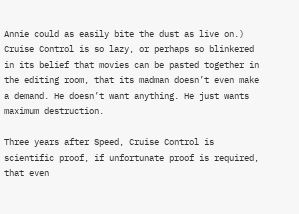Annie could as easily bite the dust as live on.) Cruise Control is so lazy, or perhaps so blinkered in its belief that movies can be pasted together in the editing room, that its madman doesn’t even make a demand. He doesn’t want anything. He just wants maximum destruction.

Three years after Speed, Cruise Control is scientific proof, if unfortunate proof is required, that even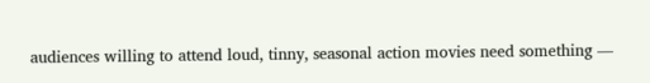audiences willing to attend loud, tinny, seasonal action movies need something —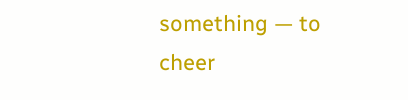something — to cheer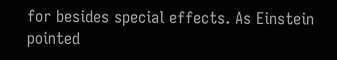for besides special effects. As Einstein pointed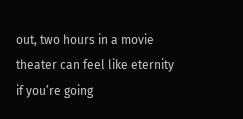out, two hours in a movie theater can feel like eternity if you’re going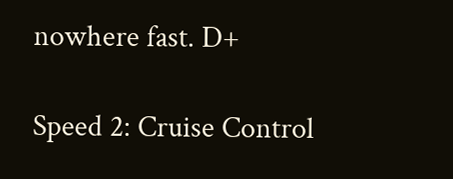nowhere fast. D+

Speed 2: Cruise Control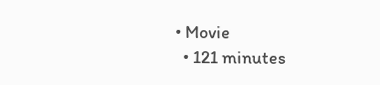• Movie
  • 121 minutes